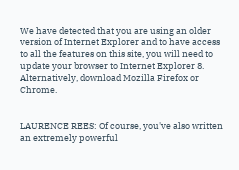We have detected that you are using an older version of Internet Explorer and to have access to all the features on this site, you will need to update your browser to Internet Explorer 8. Alternatively, download Mozilla Firefox or Chrome.


LAURENCE REES: Of course, you've also written an extremely powerful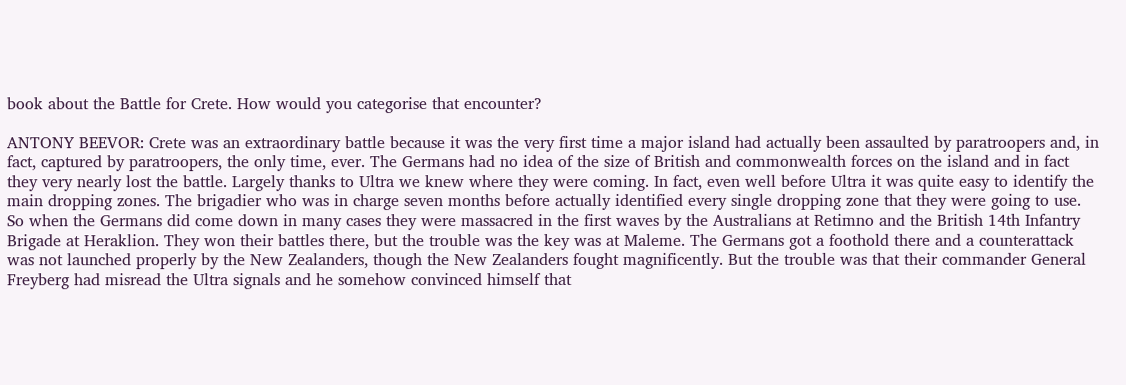book about the Battle for Crete. How would you categorise that encounter?

ANTONY BEEVOR: Crete was an extraordinary battle because it was the very first time a major island had actually been assaulted by paratroopers and, in fact, captured by paratroopers, the only time, ever. The Germans had no idea of the size of British and commonwealth forces on the island and in fact they very nearly lost the battle. Largely thanks to Ultra we knew where they were coming. In fact, even well before Ultra it was quite easy to identify the main dropping zones. The brigadier who was in charge seven months before actually identified every single dropping zone that they were going to use. So when the Germans did come down in many cases they were massacred in the first waves by the Australians at Retimno and the British 14th Infantry Brigade at Heraklion. They won their battles there, but the trouble was the key was at Maleme. The Germans got a foothold there and a counterattack was not launched properly by the New Zealanders, though the New Zealanders fought magnificently. But the trouble was that their commander General Freyberg had misread the Ultra signals and he somehow convinced himself that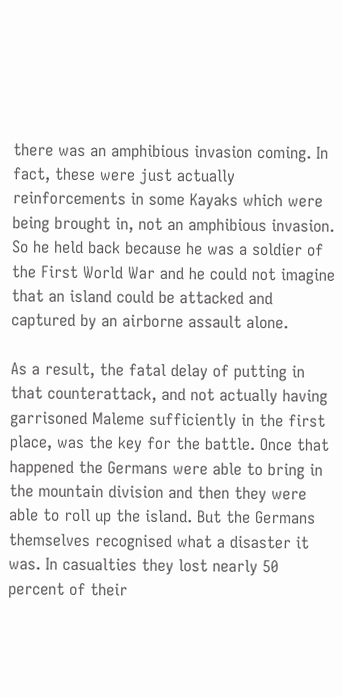there was an amphibious invasion coming. In fact, these were just actually reinforcements in some Kayaks which were being brought in, not an amphibious invasion. So he held back because he was a soldier of the First World War and he could not imagine that an island could be attacked and captured by an airborne assault alone.

As a result, the fatal delay of putting in that counterattack, and not actually having garrisoned Maleme sufficiently in the first place, was the key for the battle. Once that happened the Germans were able to bring in the mountain division and then they were able to roll up the island. But the Germans themselves recognised what a disaster it was. In casualties they lost nearly 50 percent of their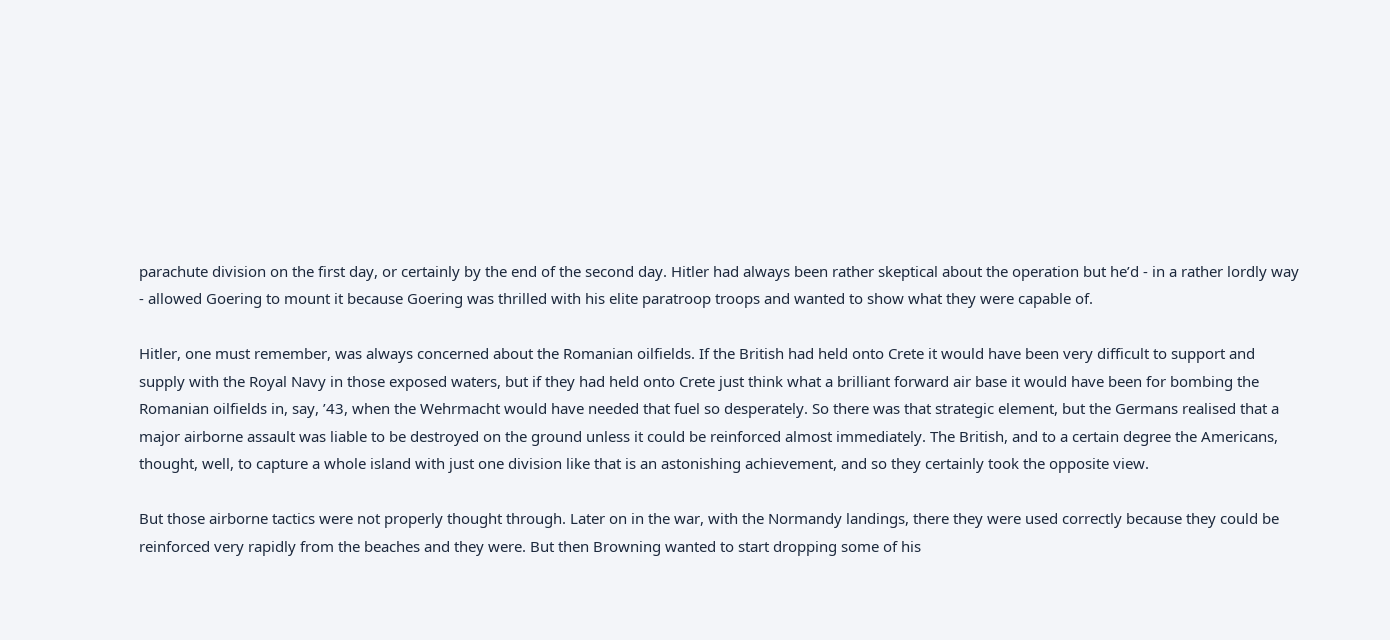parachute division on the first day, or certainly by the end of the second day. Hitler had always been rather skeptical about the operation but he’d - in a rather lordly way - allowed Goering to mount it because Goering was thrilled with his elite paratroop troops and wanted to show what they were capable of.

Hitler, one must remember, was always concerned about the Romanian oilfields. If the British had held onto Crete it would have been very difficult to support and supply with the Royal Navy in those exposed waters, but if they had held onto Crete just think what a brilliant forward air base it would have been for bombing the Romanian oilfields in, say, ’43, when the Wehrmacht would have needed that fuel so desperately. So there was that strategic element, but the Germans realised that a major airborne assault was liable to be destroyed on the ground unless it could be reinforced almost immediately. The British, and to a certain degree the Americans, thought, well, to capture a whole island with just one division like that is an astonishing achievement, and so they certainly took the opposite view.

But those airborne tactics were not properly thought through. Later on in the war, with the Normandy landings, there they were used correctly because they could be reinforced very rapidly from the beaches and they were. But then Browning wanted to start dropping some of his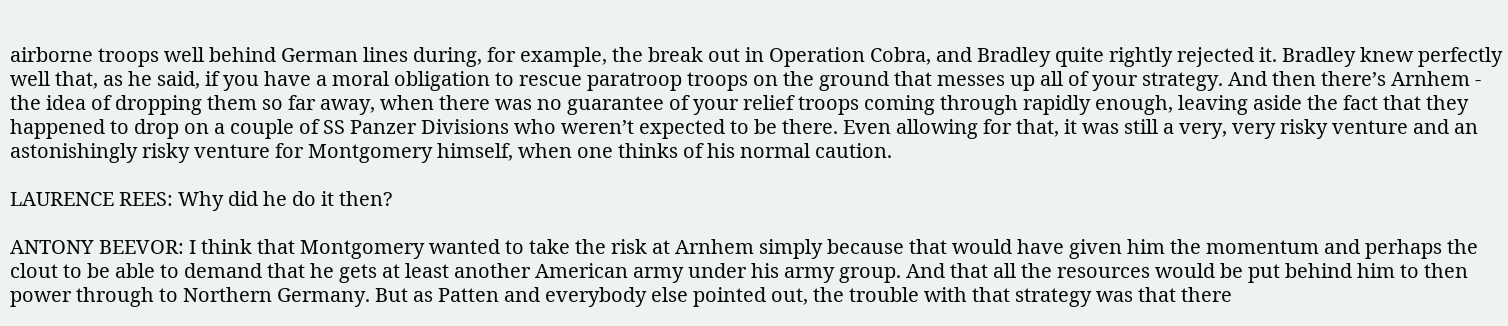airborne troops well behind German lines during, for example, the break out in Operation Cobra, and Bradley quite rightly rejected it. Bradley knew perfectly well that, as he said, if you have a moral obligation to rescue paratroop troops on the ground that messes up all of your strategy. And then there’s Arnhem - the idea of dropping them so far away, when there was no guarantee of your relief troops coming through rapidly enough, leaving aside the fact that they happened to drop on a couple of SS Panzer Divisions who weren’t expected to be there. Even allowing for that, it was still a very, very risky venture and an astonishingly risky venture for Montgomery himself, when one thinks of his normal caution.

LAURENCE REES: Why did he do it then?

ANTONY BEEVOR: I think that Montgomery wanted to take the risk at Arnhem simply because that would have given him the momentum and perhaps the clout to be able to demand that he gets at least another American army under his army group. And that all the resources would be put behind him to then power through to Northern Germany. But as Patten and everybody else pointed out, the trouble with that strategy was that there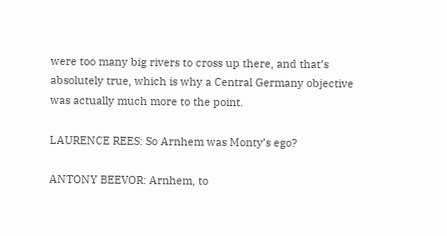were too many big rivers to cross up there, and that’s absolutely true, which is why a Central Germany objective was actually much more to the point.

LAURENCE REES: So Arnhem was Monty’s ego?

ANTONY BEEVOR: Arnhem, to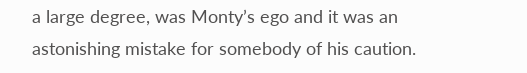a large degree, was Monty’s ego and it was an astonishing mistake for somebody of his caution.